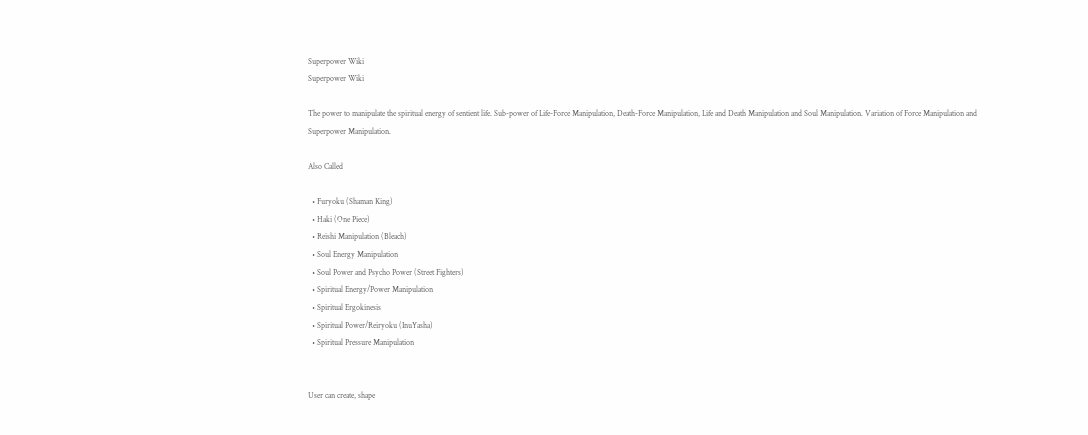Superpower Wiki
Superpower Wiki

The power to manipulate the spiritual energy of sentient life. Sub-power of Life-Force Manipulation, Death-Force Manipulation, Life and Death Manipulation and Soul Manipulation. Variation of Force Manipulation and Superpower Manipulation.

Also Called

  • Furyoku (Shaman King)
  • Haki (One Piece)
  • Reishi Manipulation (Bleach)
  • Soul Energy Manipulation
  • Soul Power and Psycho Power (Street Fighters)
  • Spiritual Energy/Power Manipulation
  • Spiritual Ergokinesis
  • Spiritual Power/Reiryoku (InuYasha)
  • Spiritual Pressure Manipulation


User can create, shape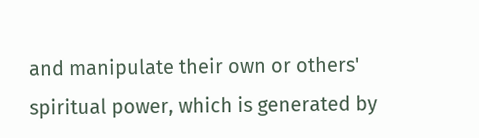and manipulate their own or others' spiritual power, which is generated by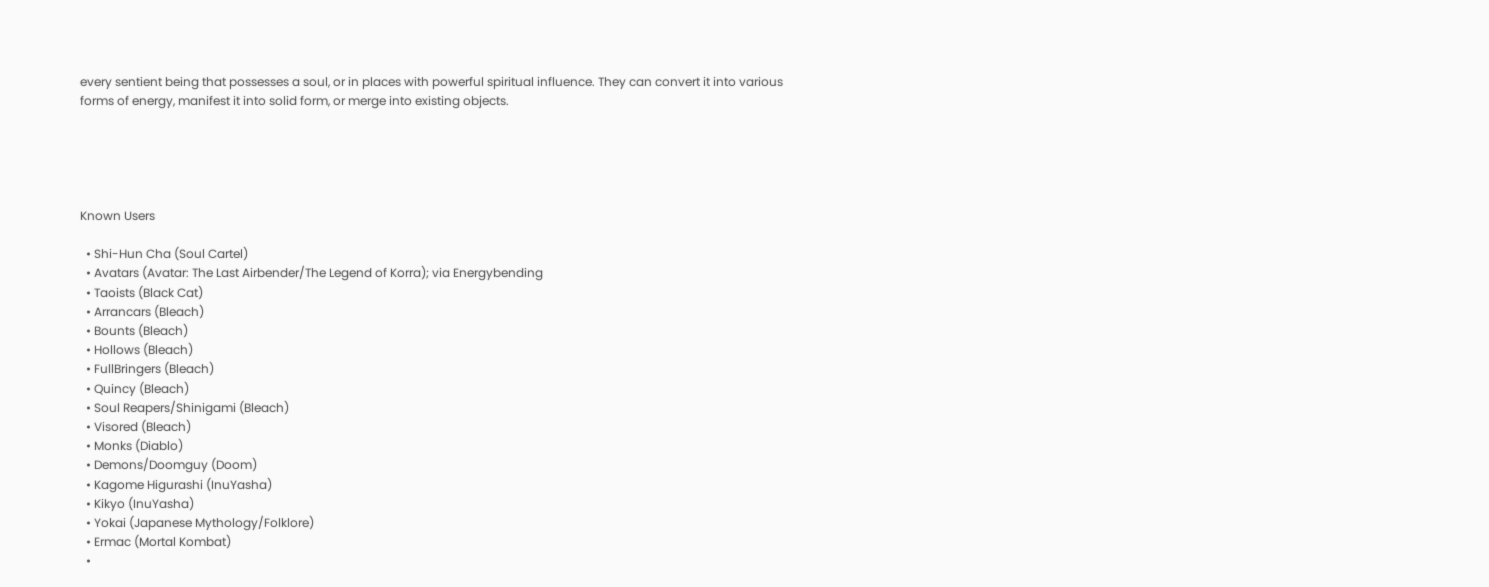every sentient being that possesses a soul, or in places with powerful spiritual influence. They can convert it into various forms of energy, manifest it into solid form, or merge into existing objects.





Known Users

  • Shi-Hun Cha (Soul Cartel)
  • Avatars (Avatar: The Last Airbender/The Legend of Korra); via Energybending
  • Taoists (Black Cat)
  • Arrancars (Bleach)
  • Bounts (Bleach)
  • Hollows (Bleach)
  • FullBringers (Bleach)
  • Quincy (Bleach)
  • Soul Reapers/Shinigami (Bleach)
  • Visored (Bleach)
  • Monks (Diablo)
  • Demons/Doomguy (Doom)
  • Kagome Higurashi (InuYasha)
  • Kikyo (InuYasha)
  • Yokai (Japanese Mythology/Folklore)
  • Ermac (Mortal Kombat)
  •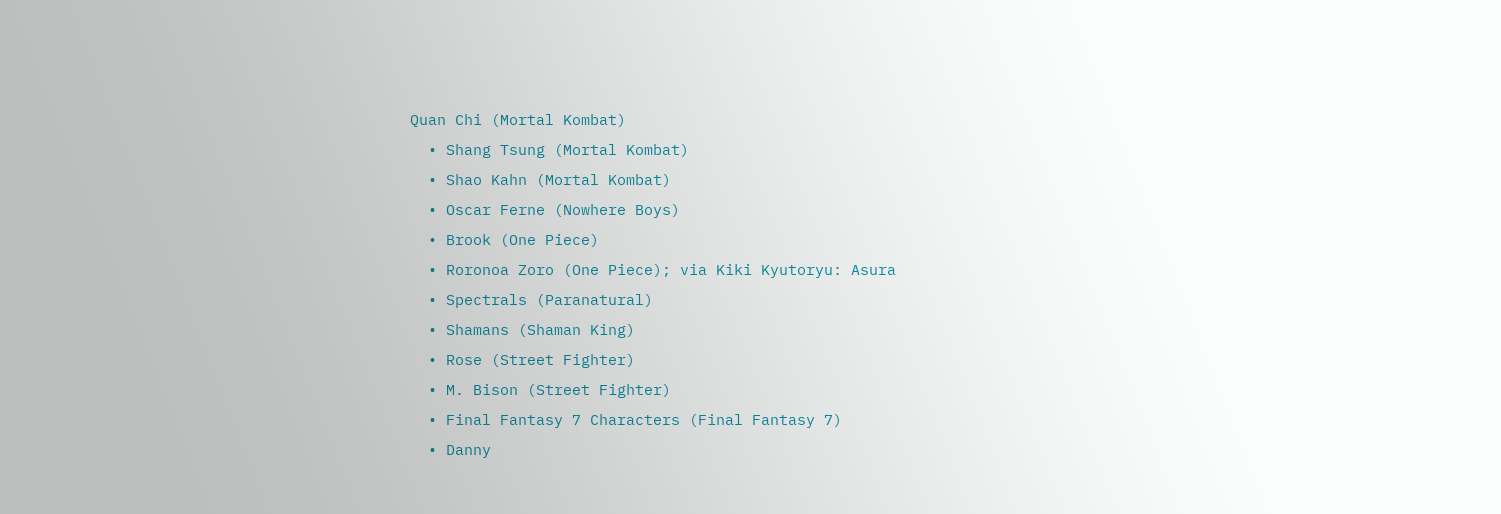Quan Chi (Mortal Kombat)
  • Shang Tsung (Mortal Kombat)
  • Shao Kahn (Mortal Kombat)
  • Oscar Ferne (Nowhere Boys)
  • Brook (One Piece)
  • Roronoa Zoro (One Piece); via Kiki Kyutoryu: Asura
  • Spectrals (Paranatural)
  • Shamans (Shaman King)
  • Rose (Street Fighter)
  • M. Bison (Street Fighter)
  • Final Fantasy 7 Characters (Final Fantasy 7)
  • Danny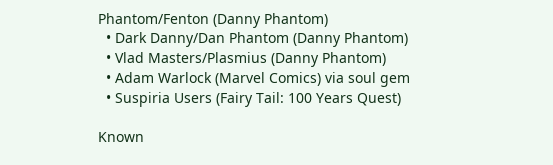Phantom/Fenton (Danny Phantom)
  • Dark Danny/Dan Phantom (Danny Phantom)
  • Vlad Masters/Plasmius (Danny Phantom)
  • Adam Warlock (Marvel Comics) via soul gem
  • Suspiria Users (Fairy Tail: 100 Years Quest)

Known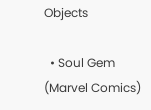Objects

  • Soul Gem (Marvel Comics)